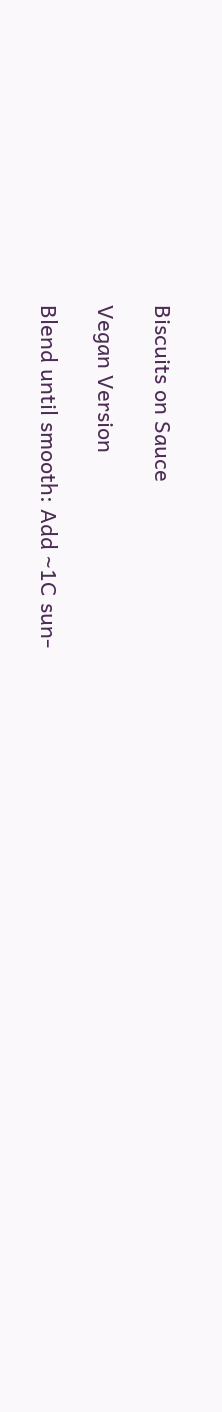Biscuits on Sauce

Vegan Version

Blend until smooth: Add ~1C sun-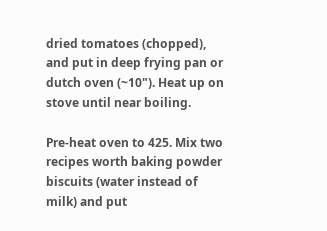dried tomatoes (chopped), and put in deep frying pan or dutch oven (~10"). Heat up on stove until near boiling.

Pre-heat oven to 425. Mix two recipes worth baking powder biscuits (water instead of milk) and put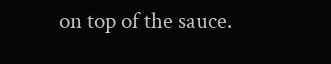on top of the sauce.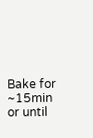Bake for ~15min or until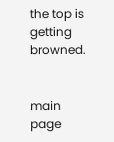the top is getting browned.


main page